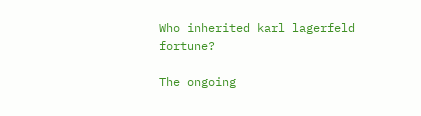Who inherited karl lagerfeld fortune?

The ongoing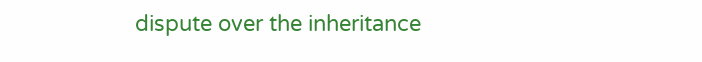dispute over the inheritance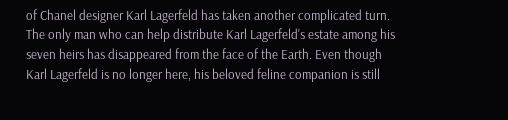of Chanel designer Karl Lagerfeld has taken another complicated turn. The only man who can help distribute Karl Lagerfeld's estate among his seven heirs has disappeared from the face of the Earth. Even though Karl Lagerfeld is no longer here, his beloved feline companion is still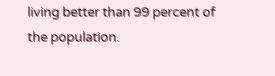living better than 99 percent of the population.